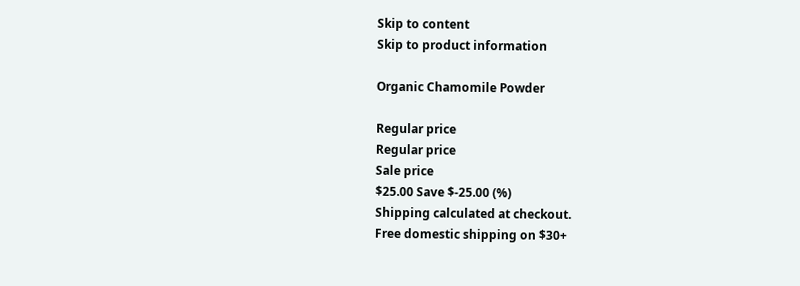Skip to content
Skip to product information

Organic Chamomile Powder

Regular price
Regular price
Sale price
$25.00 Save $-25.00 (%)
Shipping calculated at checkout.
Free domestic shipping on $30+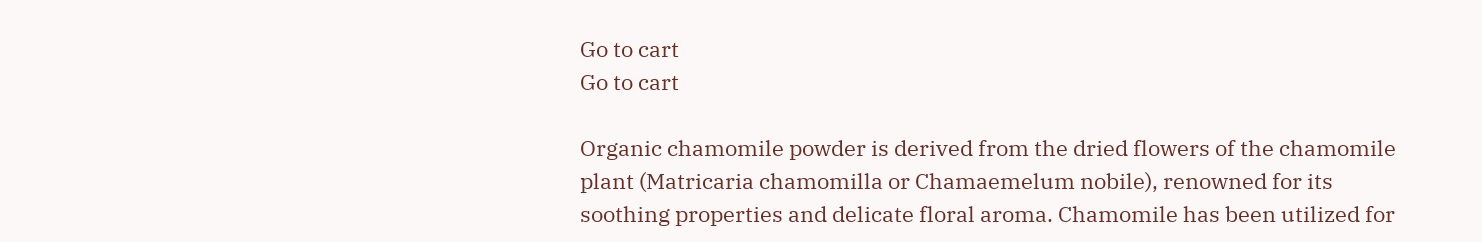Go to cart
Go to cart

Organic chamomile powder is derived from the dried flowers of the chamomile plant (Matricaria chamomilla or Chamaemelum nobile), renowned for its soothing properties and delicate floral aroma. Chamomile has been utilized for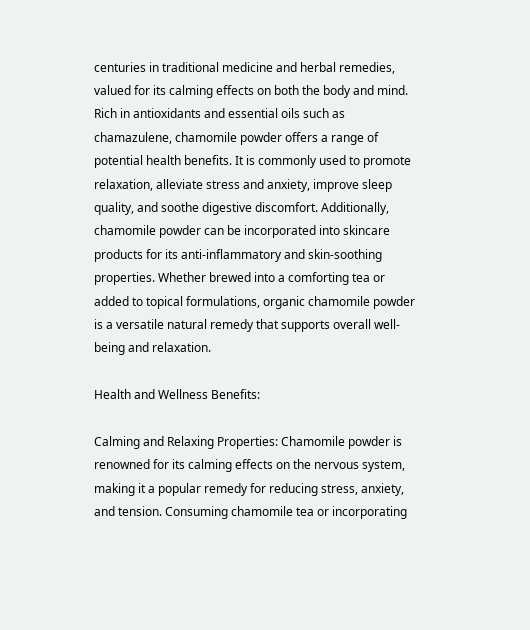centuries in traditional medicine and herbal remedies, valued for its calming effects on both the body and mind. Rich in antioxidants and essential oils such as chamazulene, chamomile powder offers a range of potential health benefits. It is commonly used to promote relaxation, alleviate stress and anxiety, improve sleep quality, and soothe digestive discomfort. Additionally, chamomile powder can be incorporated into skincare products for its anti-inflammatory and skin-soothing properties. Whether brewed into a comforting tea or added to topical formulations, organic chamomile powder is a versatile natural remedy that supports overall well-being and relaxation.

Health and Wellness Benefits:

Calming and Relaxing Properties: Chamomile powder is renowned for its calming effects on the nervous system, making it a popular remedy for reducing stress, anxiety, and tension. Consuming chamomile tea or incorporating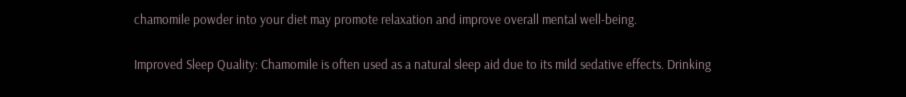chamomile powder into your diet may promote relaxation and improve overall mental well-being.

Improved Sleep Quality: Chamomile is often used as a natural sleep aid due to its mild sedative effects. Drinking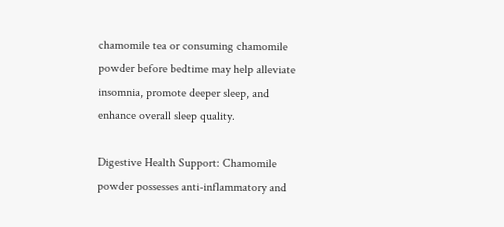chamomile tea or consuming chamomile powder before bedtime may help alleviate insomnia, promote deeper sleep, and enhance overall sleep quality.

Digestive Health Support: Chamomile powder possesses anti-inflammatory and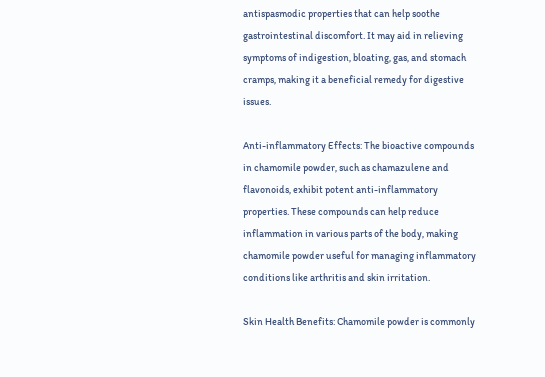antispasmodic properties that can help soothe gastrointestinal discomfort. It may aid in relieving symptoms of indigestion, bloating, gas, and stomach cramps, making it a beneficial remedy for digestive issues.

Anti-inflammatory Effects: The bioactive compounds in chamomile powder, such as chamazulene and flavonoids, exhibit potent anti-inflammatory properties. These compounds can help reduce inflammation in various parts of the body, making chamomile powder useful for managing inflammatory conditions like arthritis and skin irritation.

Skin Health Benefits: Chamomile powder is commonly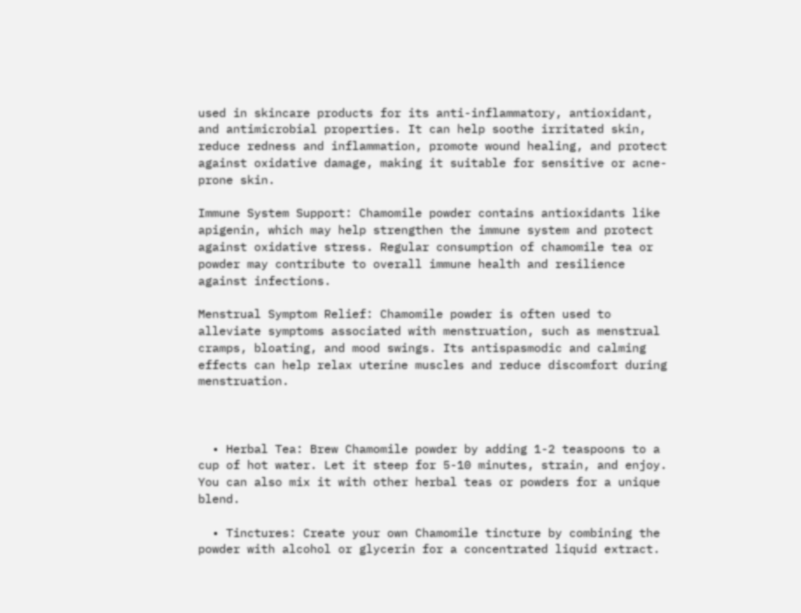used in skincare products for its anti-inflammatory, antioxidant, and antimicrobial properties. It can help soothe irritated skin, reduce redness and inflammation, promote wound healing, and protect against oxidative damage, making it suitable for sensitive or acne-prone skin.

Immune System Support: Chamomile powder contains antioxidants like apigenin, which may help strengthen the immune system and protect against oxidative stress. Regular consumption of chamomile tea or powder may contribute to overall immune health and resilience against infections.

Menstrual Symptom Relief: Chamomile powder is often used to alleviate symptoms associated with menstruation, such as menstrual cramps, bloating, and mood swings. Its antispasmodic and calming effects can help relax uterine muscles and reduce discomfort during menstruation.



  • Herbal Tea: Brew Chamomile powder by adding 1-2 teaspoons to a cup of hot water. Let it steep for 5-10 minutes, strain, and enjoy. You can also mix it with other herbal teas or powders for a unique blend.

  • Tinctures: Create your own Chamomile tincture by combining the powder with alcohol or glycerin for a concentrated liquid extract.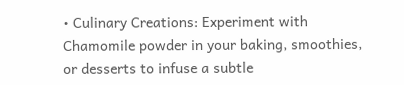• Culinary Creations: Experiment with Chamomile powder in your baking, smoothies, or desserts to infuse a subtle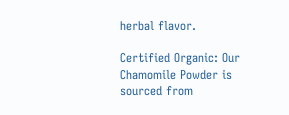herbal flavor.

Certified Organic: Our Chamomile Powder is sourced from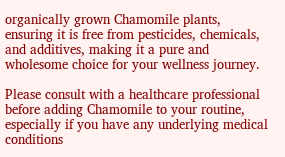organically grown Chamomile plants, ensuring it is free from pesticides, chemicals, and additives, making it a pure and wholesome choice for your wellness journey.

Please consult with a healthcare professional before adding Chamomile to your routine, especially if you have any underlying medical conditions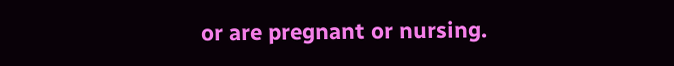or are pregnant or nursing.